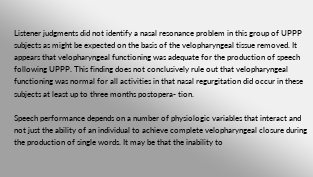Listener judgments did not identify a nasal resonance problem in this group of UPPP subjects as might be expected on the basis of the velopharyngeal tissue removed. It appears that velopharyngeal functioning was adequate for the production of speech following UPPP. This finding does not conclusively rule out that velopharyngeal functioning was normal for all activities in that nasal regurgitation did occur in these subjects at least up to three months postopera- tion.

Speech performance depends on a number of physiologic variables that interact and not just the ability of an individual to achieve complete velopharyngeal closure during the production of single words. It may be that the inability to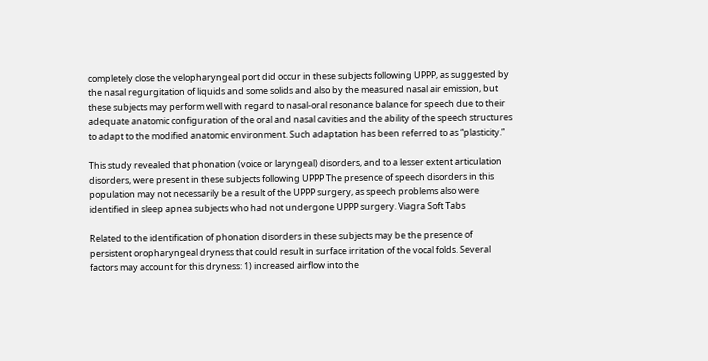completely close the velopharyngeal port did occur in these subjects following UPPP, as suggested by the nasal regurgitation of liquids and some solids and also by the measured nasal air emission, but these subjects may perform well with regard to nasal-oral resonance balance for speech due to their adequate anatomic configuration of the oral and nasal cavities and the ability of the speech structures to adapt to the modified anatomic environment. Such adaptation has been referred to as “plasticity.”

This study revealed that phonation (voice or laryngeal) disorders, and to a lesser extent articulation disorders, were present in these subjects following UPPP The presence of speech disorders in this population may not necessarily be a result of the UPPP surgery, as speech problems also were identified in sleep apnea subjects who had not undergone UPPP surgery. Viagra Soft Tabs

Related to the identification of phonation disorders in these subjects may be the presence of persistent oropharyngeal dryness that could result in surface irritation of the vocal folds. Several factors may account for this dryness: 1) increased airflow into the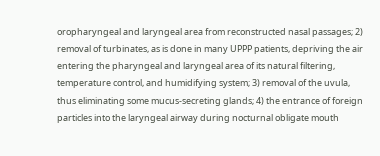oropharyngeal and laryngeal area from reconstructed nasal passages; 2) removal of turbinates, as is done in many UPPP patients, depriving the air entering the pharyngeal and laryngeal area of its natural filtering, temperature control, and humidifying system; 3) removal of the uvula, thus eliminating some mucus-secreting glands; 4) the entrance of foreign particles into the laryngeal airway during nocturnal obligate mouth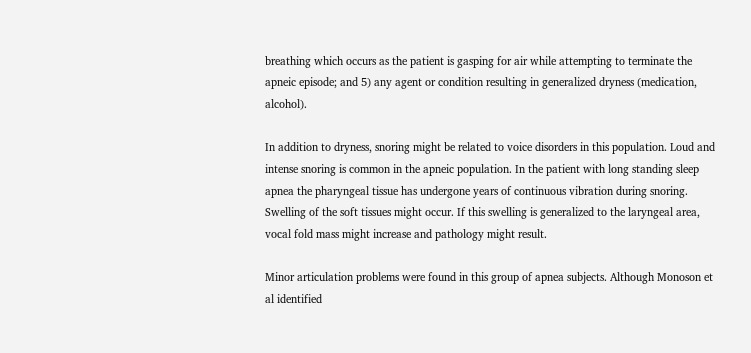breathing which occurs as the patient is gasping for air while attempting to terminate the apneic episode; and 5) any agent or condition resulting in generalized dryness (medication, alcohol).

In addition to dryness, snoring might be related to voice disorders in this population. Loud and intense snoring is common in the apneic population. In the patient with long standing sleep apnea the pharyngeal tissue has undergone years of continuous vibration during snoring. Swelling of the soft tissues might occur. If this swelling is generalized to the laryngeal area, vocal fold mass might increase and pathology might result.

Minor articulation problems were found in this group of apnea subjects. Although Monoson et al identified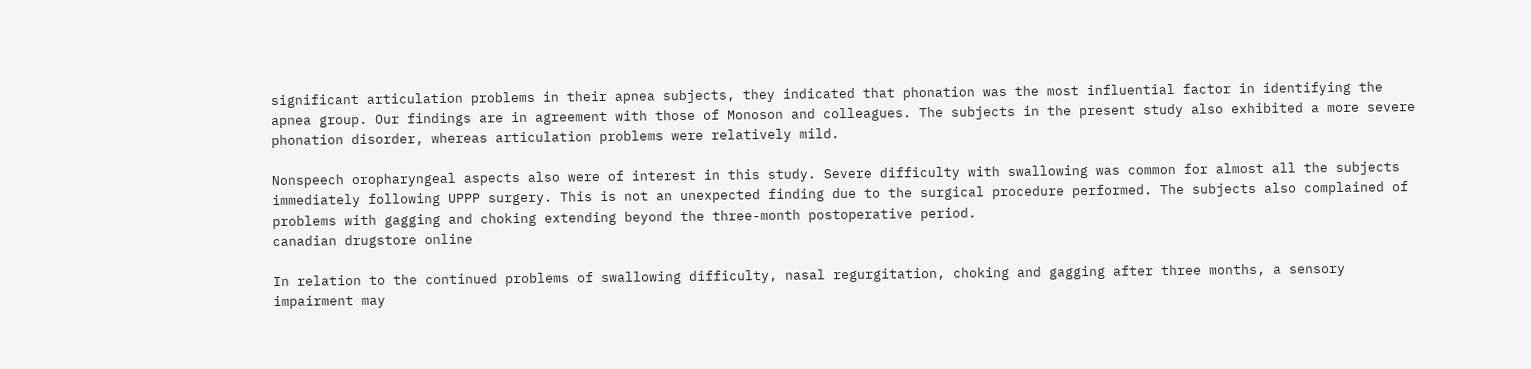significant articulation problems in their apnea subjects, they indicated that phonation was the most influential factor in identifying the apnea group. Our findings are in agreement with those of Monoson and colleagues. The subjects in the present study also exhibited a more severe phonation disorder, whereas articulation problems were relatively mild.

Nonspeech oropharyngeal aspects also were of interest in this study. Severe difficulty with swallowing was common for almost all the subjects immediately following UPPP surgery. This is not an unexpected finding due to the surgical procedure performed. The subjects also complained of problems with gagging and choking extending beyond the three-month postoperative period.
canadian drugstore online

In relation to the continued problems of swallowing difficulty, nasal regurgitation, choking and gagging after three months, a sensory impairment may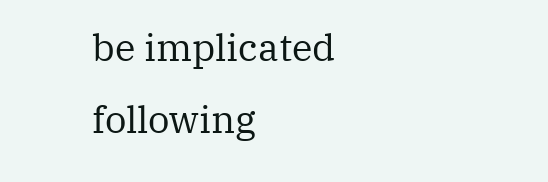be implicated following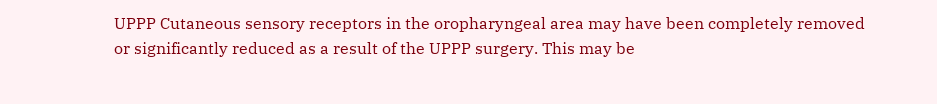UPPP Cutaneous sensory receptors in the oropharyngeal area may have been completely removed or significantly reduced as a result of the UPPP surgery. This may be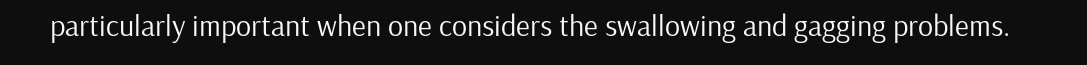particularly important when one considers the swallowing and gagging problems.